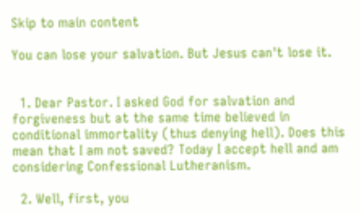Skip to main content

You can lose your salvation. But Jesus can't lose it.


  1. Dear Pastor. I asked God for salvation and forgiveness but at the same time believed in conditional immortality (thus denying hell). Does this mean that I am not saved? Today I accept hell and am considering Confessional Lutheranism.

  2. Well, first, you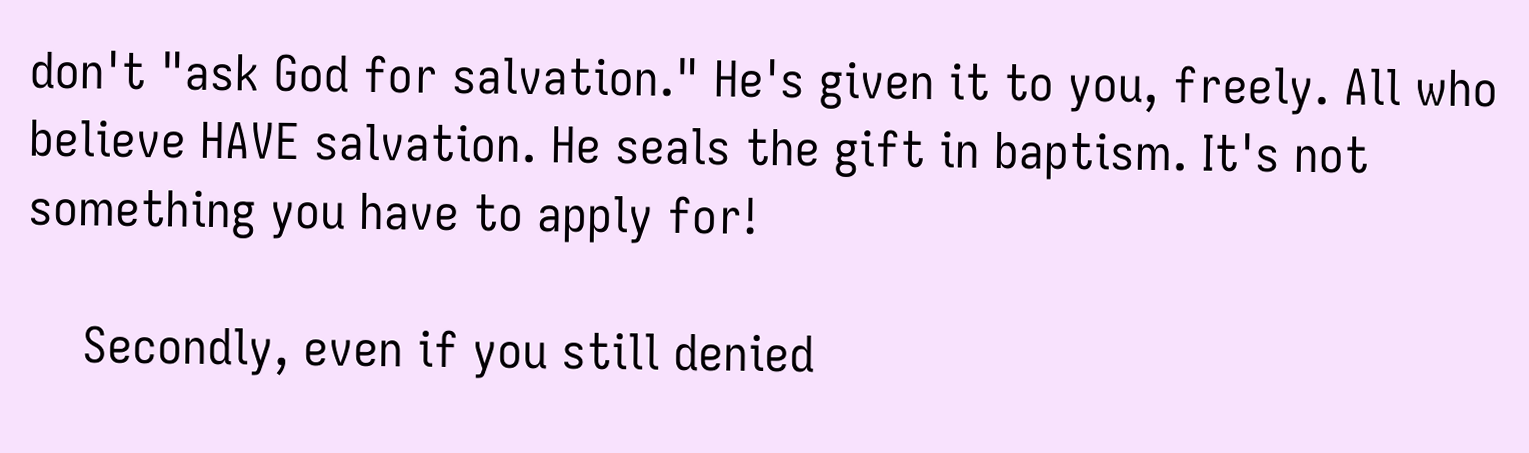don't "ask God for salvation." He's given it to you, freely. All who believe HAVE salvation. He seals the gift in baptism. It's not something you have to apply for!

    Secondly, even if you still denied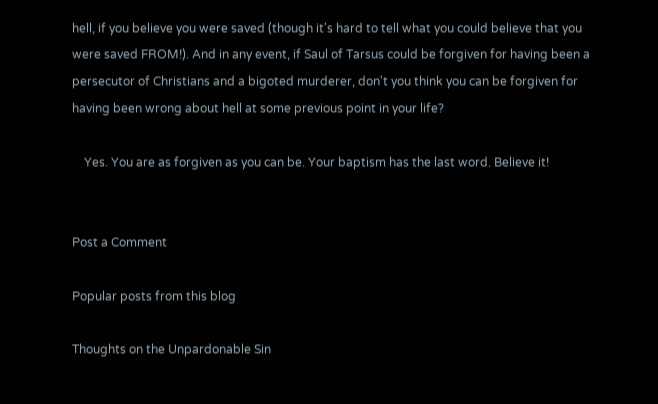hell, if you believe you were saved (though it's hard to tell what you could believe that you were saved FROM!). And in any event, if Saul of Tarsus could be forgiven for having been a persecutor of Christians and a bigoted murderer, don't you think you can be forgiven for having been wrong about hell at some previous point in your life?

    Yes. You are as forgiven as you can be. Your baptism has the last word. Believe it!


Post a Comment

Popular posts from this blog

Thoughts on the Unpardonable Sin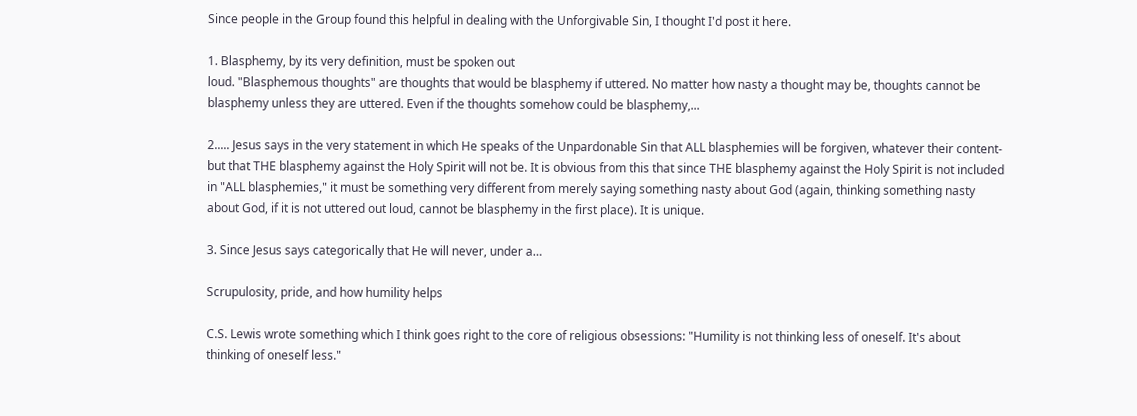Since people in the Group found this helpful in dealing with the Unforgivable Sin, I thought I'd post it here.

1. Blasphemy, by its very definition, must be spoken out
loud. "Blasphemous thoughts" are thoughts that would be blasphemy if uttered. No matter how nasty a thought may be, thoughts cannot be blasphemy unless they are uttered. Even if the thoughts somehow could be blasphemy,...

2..... Jesus says in the very statement in which He speaks of the Unpardonable Sin that ALL blasphemies will be forgiven, whatever their content- but that THE blasphemy against the Holy Spirit will not be. It is obvious from this that since THE blasphemy against the Holy Spirit is not included in "ALL blasphemies," it must be something very different from merely saying something nasty about God (again, thinking something nasty about God, if it is not uttered out loud, cannot be blasphemy in the first place). It is unique.

3. Since Jesus says categorically that He will never, under a…

Scrupulosity, pride, and how humility helps

C.S. Lewis wrote something which I think goes right to the core of religious obsessions: "Humility is not thinking less of oneself. It's about thinking of oneself less."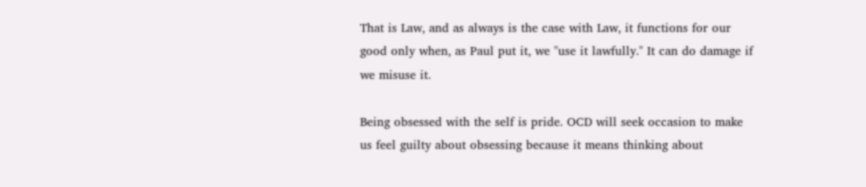That is Law, and as always is the case with Law, it functions for our good only when, as Paul put it, we "use it lawfully." It can do damage if we misuse it.

Being obsessed with the self is pride. OCD will seek occasion to make us feel guilty about obsessing because it means thinking about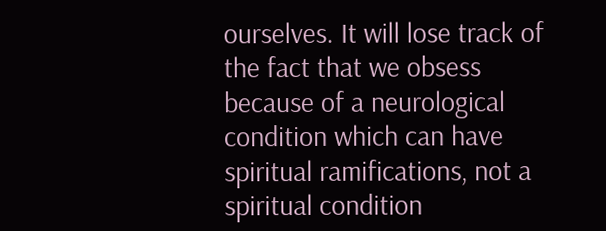ourselves. It will lose track of the fact that we obsess because of a neurological condition which can have spiritual ramifications, not a spiritual condition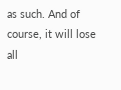as such. And of course, it will lose all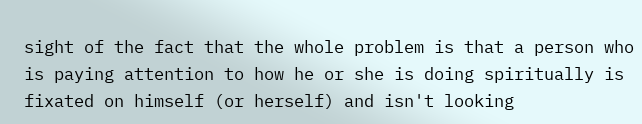sight of the fact that the whole problem is that a person who is paying attention to how he or she is doing spiritually is fixated on himself (or herself) and isn't looking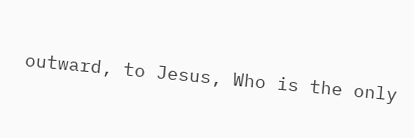outward, to Jesus, Who is the only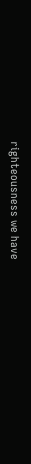righteousness we have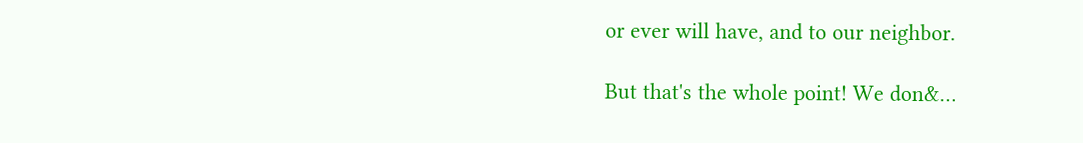or ever will have, and to our neighbor.

But that's the whole point! We don&…